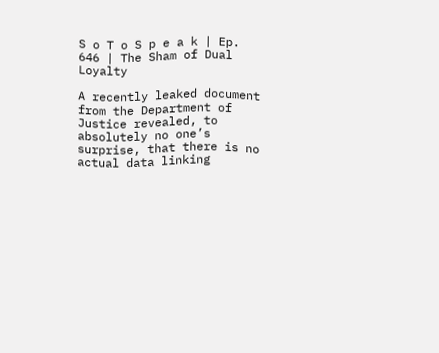S o T o S p e a k | Ep. 646 | The Sham of Dual Loyalty

A recently leaked document from the Department of Justice revealed, to absolutely no one’s surprise, that there is no actual data linking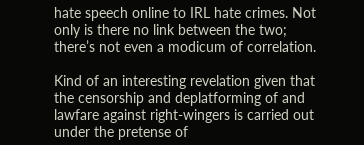hate speech online to IRL hate crimes. Not only is there no link between the two; there’s not even a modicum of correlation.

Kind of an interesting revelation given that the censorship and deplatforming of and lawfare against right-wingers is carried out under the pretense of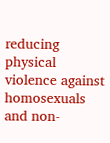reducing physical violence against homosexuals and non-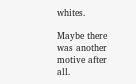whites.

Maybe there was another motive after all.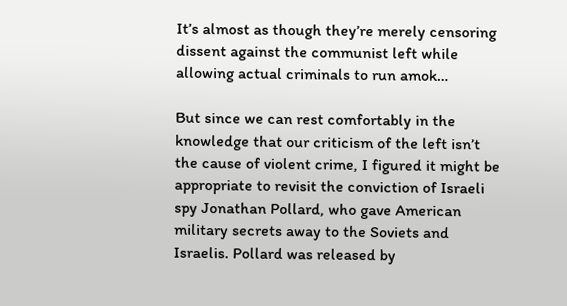It’s almost as though they’re merely censoring dissent against the communist left while allowing actual criminals to run amok…

But since we can rest comfortably in the knowledge that our criticism of the left isn’t the cause of violent crime, I figured it might be appropriate to revisit the conviction of Israeli spy Jonathan Pollard, who gave American military secrets away to the Soviets and Israelis. Pollard was released by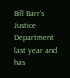Bill Barr’s Justice Department last year and has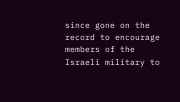since gone on the record to encourage members of the Israeli military to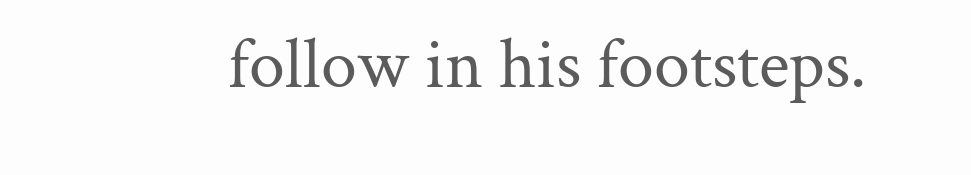follow in his footsteps.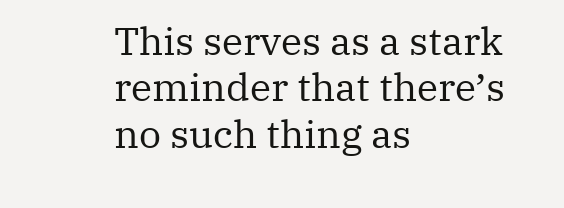This serves as a stark reminder that there’s no such thing as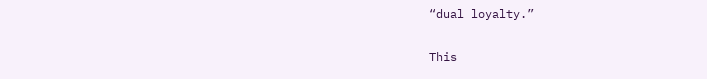“dual loyalty.”

This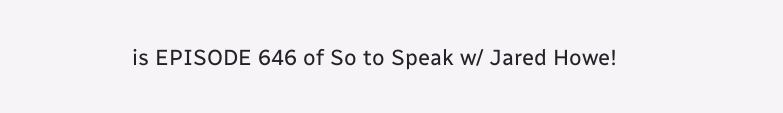is EPISODE 646 of So to Speak w/ Jared Howe!